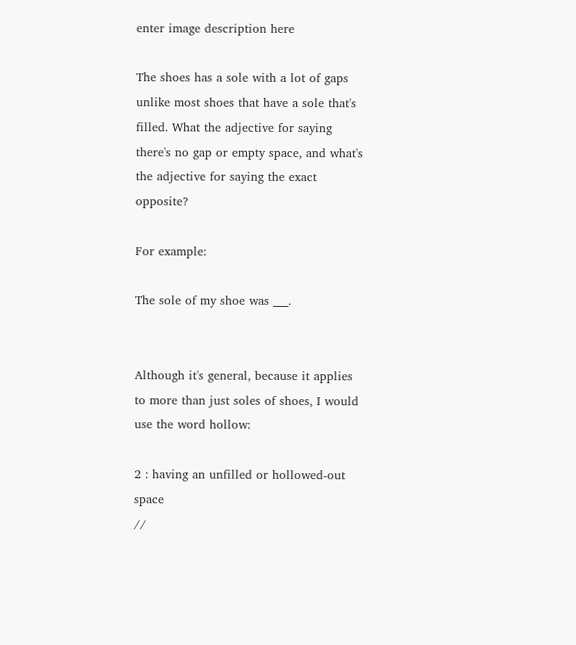enter image description here

The shoes has a sole with a lot of gaps unlike most shoes that have a sole that's filled. What the adjective for saying there's no gap or empty space, and what's the adjective for saying the exact opposite?

For example:

The sole of my shoe was ___.


Although it's general, because it applies to more than just soles of shoes, I would use the word hollow:

2 : having an unfilled or hollowed-out space
//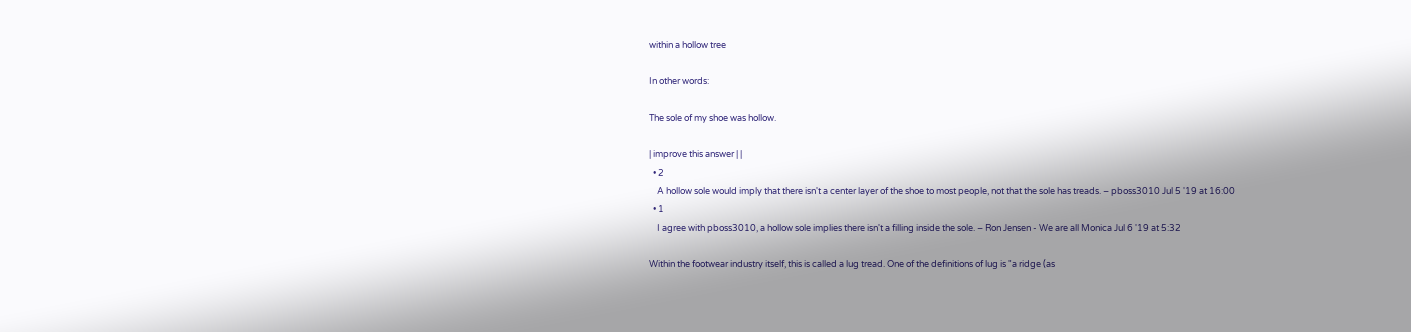within a hollow tree

In other words:

The sole of my shoe was hollow.

| improve this answer | |
  • 2
    A hollow sole would imply that there isn't a center layer of the shoe to most people, not that the sole has treads. – pboss3010 Jul 5 '19 at 16:00
  • 1
    I agree with pboss3010, a hollow sole implies there isn't a filling inside the sole. – Ron Jensen - We are all Monica Jul 6 '19 at 5:32

Within the footwear industry itself, this is called a lug tread. One of the definitions of lug is "a ridge (as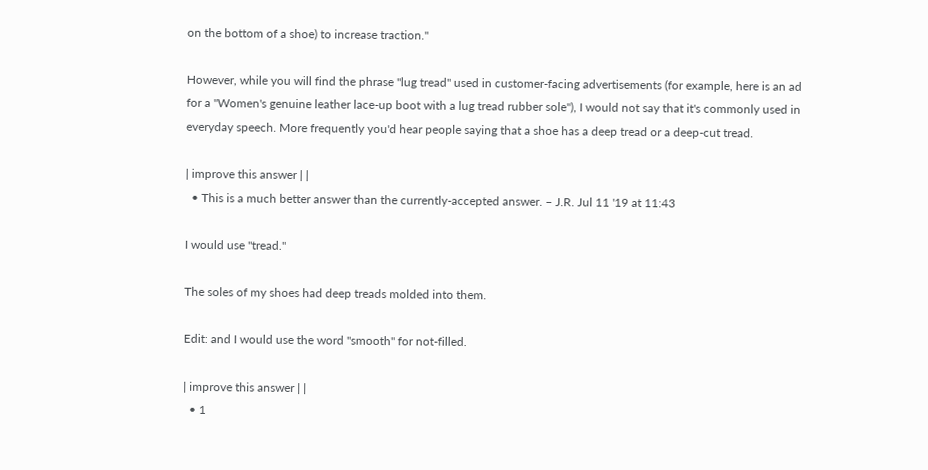on the bottom of a shoe) to increase traction."

However, while you will find the phrase "lug tread" used in customer-facing advertisements (for example, here is an ad for a "Women's genuine leather lace-up boot with a lug tread rubber sole"), I would not say that it's commonly used in everyday speech. More frequently you'd hear people saying that a shoe has a deep tread or a deep-cut tread.

| improve this answer | |
  • This is a much better answer than the currently-accepted answer. – J.R. Jul 11 '19 at 11:43

I would use "tread."

The soles of my shoes had deep treads molded into them.

Edit: and I would use the word "smooth" for not-filled.

| improve this answer | |
  • 1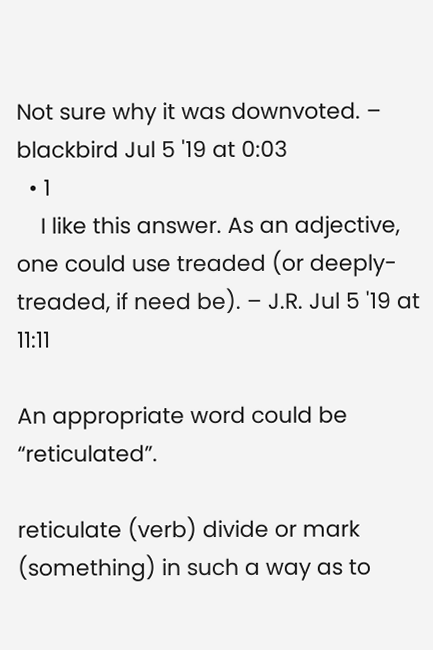Not sure why it was downvoted. – blackbird Jul 5 '19 at 0:03
  • 1
    I like this answer. As an adjective, one could use treaded (or deeply-treaded, if need be). – J.R. Jul 5 '19 at 11:11

An appropriate word could be “reticulated”.

reticulate (verb) divide or mark (something) in such a way as to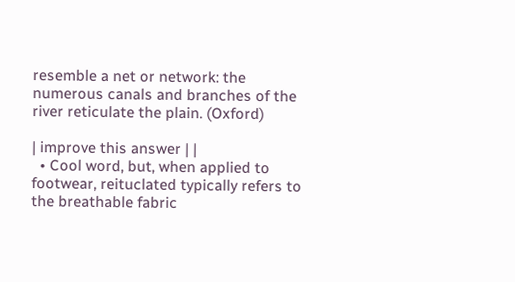resemble a net or network: the numerous canals and branches of the river reticulate the plain. (Oxford)

| improve this answer | |
  • Cool word, but, when applied to footwear, reituclated typically refers to the breathable fabric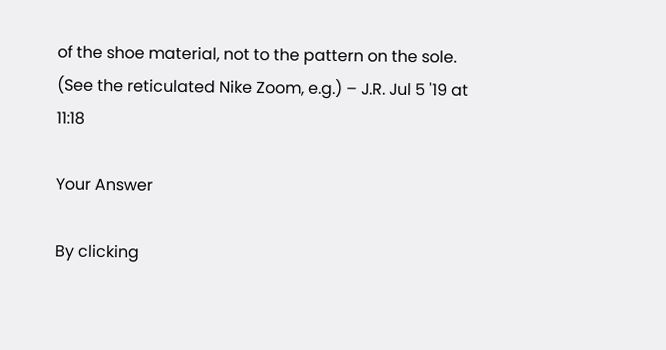of the shoe material, not to the pattern on the sole. (See the reticulated Nike Zoom, e.g.) – J.R. Jul 5 '19 at 11:18

Your Answer

By clicking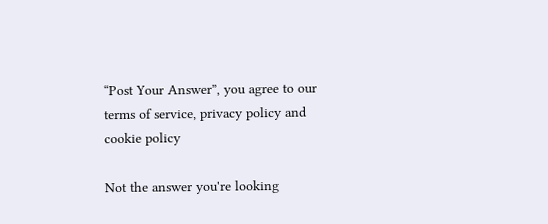“Post Your Answer”, you agree to our terms of service, privacy policy and cookie policy

Not the answer you're looking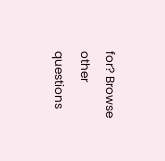for? Browse other questions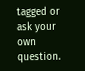tagged or ask your own question.